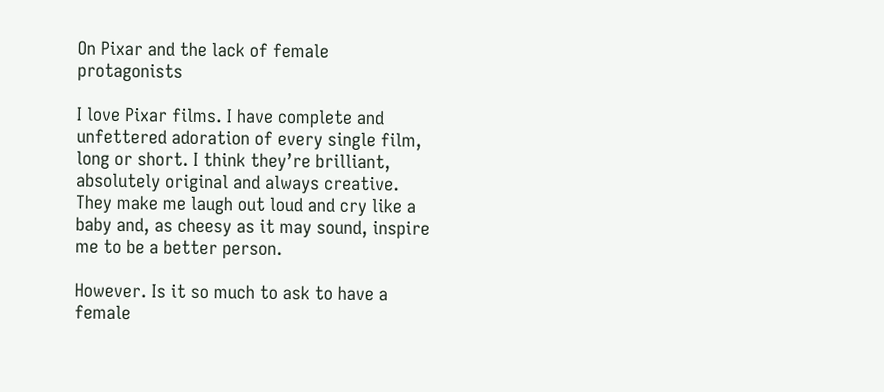On Pixar and the lack of female protagonists

I love Pixar films. I have complete and unfettered adoration of every single film, long or short. I think they’re brilliant, absolutely original and always creative. They make me laugh out loud and cry like a baby and, as cheesy as it may sound, inspire me to be a better person.

However. Is it so much to ask to have a female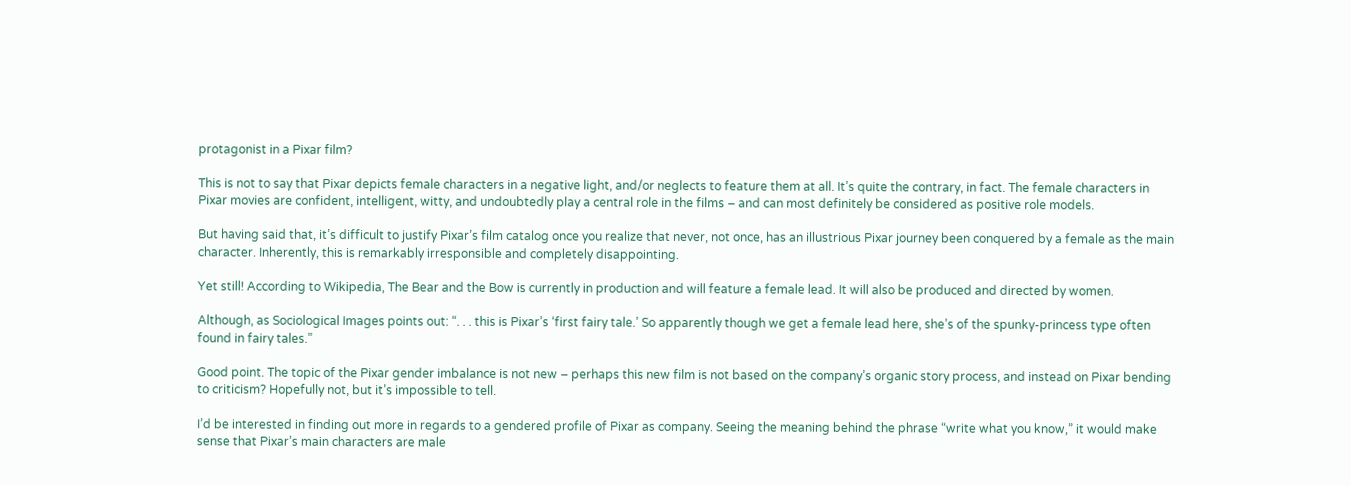protagonist in a Pixar film?

This is not to say that Pixar depicts female characters in a negative light, and/or neglects to feature them at all. It’s quite the contrary, in fact. The female characters in Pixar movies are confident, intelligent, witty, and undoubtedly play a central role in the films – and can most definitely be considered as positive role models.

But having said that, it’s difficult to justify Pixar’s film catalog once you realize that never, not once, has an illustrious Pixar journey been conquered by a female as the main character. Inherently, this is remarkably irresponsible and completely disappointing.

Yet still! According to Wikipedia, The Bear and the Bow is currently in production and will feature a female lead. It will also be produced and directed by women.

Although, as Sociological Images points out: “. . . this is Pixar’s ‘first fairy tale.’ So apparently though we get a female lead here, she’s of the spunky-princess type often found in fairy tales.”

Good point. The topic of the Pixar gender imbalance is not new – perhaps this new film is not based on the company’s organic story process, and instead on Pixar bending to criticism? Hopefully not, but it’s impossible to tell.

I’d be interested in finding out more in regards to a gendered profile of Pixar as company. Seeing the meaning behind the phrase “write what you know,” it would make sense that Pixar’s main characters are male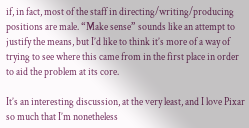if, in fact, most of the staff in directing/writing/producing positions are male. “Make sense” sounds like an attempt to justify the means, but I’d like to think it’s more of a way of trying to see where this came from in the first place in order to aid the problem at its core.

It’s an interesting discussion, at the very least, and I love Pixar so much that I’m nonetheless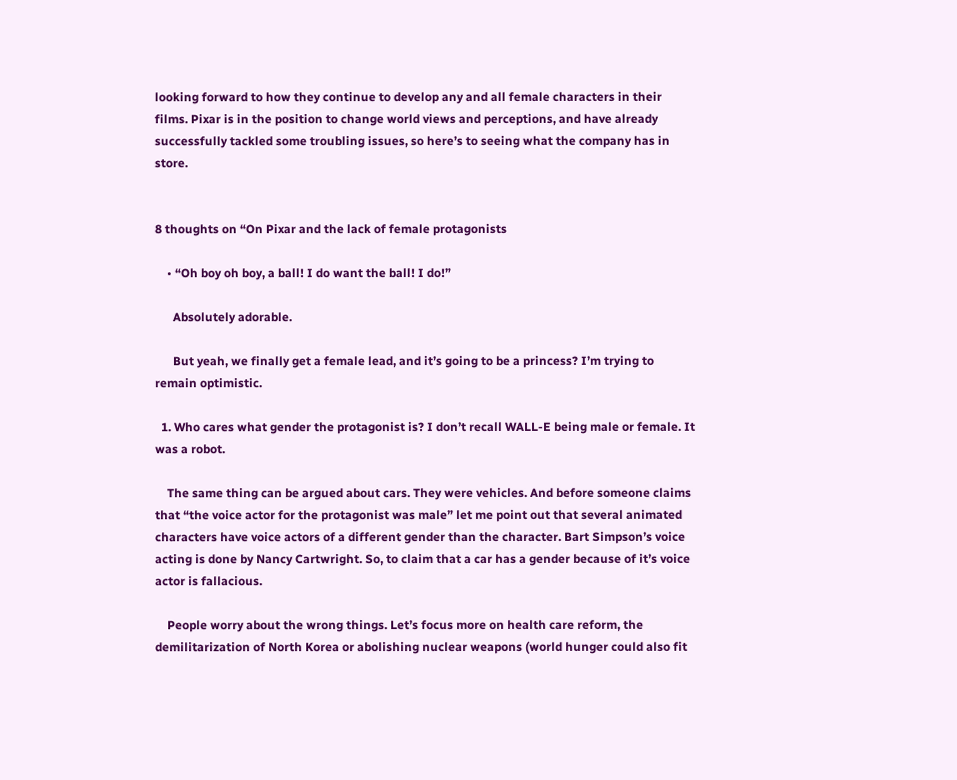looking forward to how they continue to develop any and all female characters in their films. Pixar is in the position to change world views and perceptions, and have already successfully tackled some troubling issues, so here’s to seeing what the company has in store.


8 thoughts on “On Pixar and the lack of female protagonists

    • “Oh boy oh boy, a ball! I do want the ball! I do!”

      Absolutely adorable.

      But yeah, we finally get a female lead, and it’s going to be a princess? I’m trying to remain optimistic.

  1. Who cares what gender the protagonist is? I don’t recall WALL-E being male or female. It was a robot.

    The same thing can be argued about cars. They were vehicles. And before someone claims that “the voice actor for the protagonist was male” let me point out that several animated characters have voice actors of a different gender than the character. Bart Simpson’s voice acting is done by Nancy Cartwright. So, to claim that a car has a gender because of it’s voice actor is fallacious.

    People worry about the wrong things. Let’s focus more on health care reform, the demilitarization of North Korea or abolishing nuclear weapons (world hunger could also fit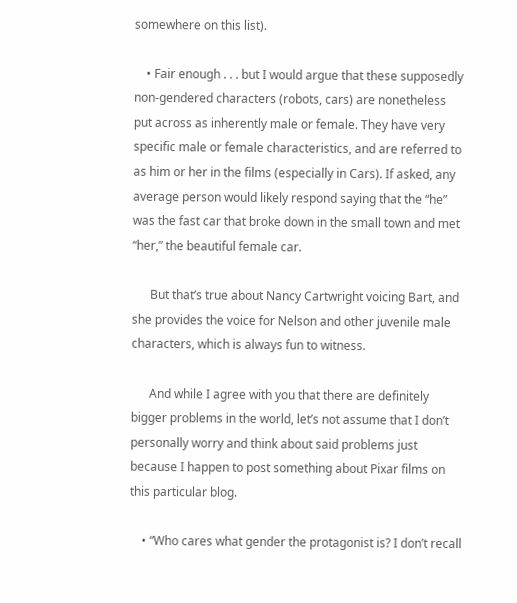somewhere on this list).

    • Fair enough . . . but I would argue that these supposedly non-gendered characters (robots, cars) are nonetheless put across as inherently male or female. They have very specific male or female characteristics, and are referred to as him or her in the films (especially in Cars). If asked, any average person would likely respond saying that the “he” was the fast car that broke down in the small town and met “her,” the beautiful female car.

      But that’s true about Nancy Cartwright voicing Bart, and she provides the voice for Nelson and other juvenile male characters, which is always fun to witness.

      And while I agree with you that there are definitely bigger problems in the world, let’s not assume that I don’t personally worry and think about said problems just because I happen to post something about Pixar films on this particular blog.

    • “Who cares what gender the protagonist is? I don’t recall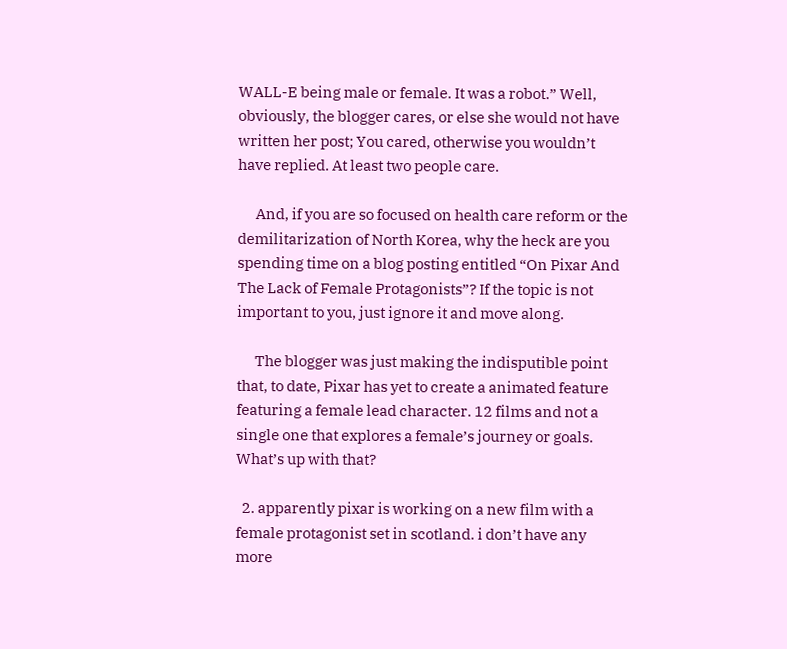WALL-E being male or female. It was a robot.” Well, obviously, the blogger cares, or else she would not have written her post; You cared, otherwise you wouldn’t have replied. At least two people care.

      And, if you are so focused on health care reform or the demilitarization of North Korea, why the heck are you spending time on a blog posting entitled “On Pixar And The Lack of Female Protagonists”? If the topic is not important to you, just ignore it and move along.

      The blogger was just making the indisputible point that, to date, Pixar has yet to create a animated feature featuring a female lead character. 12 films and not a single one that explores a female’s journey or goals. What’s up with that?

  2. apparently pixar is working on a new film with a female protagonist set in scotland. i don’t have any more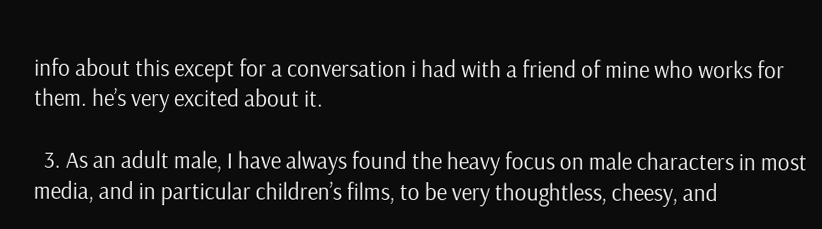info about this except for a conversation i had with a friend of mine who works for them. he’s very excited about it.

  3. As an adult male, I have always found the heavy focus on male characters in most media, and in particular children’s films, to be very thoughtless, cheesy, and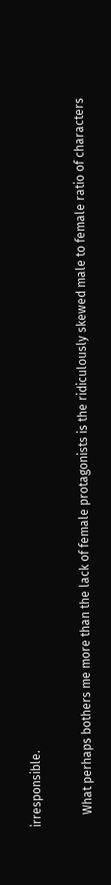irresponsible.

    What perhaps bothers me more than the lack of female protagonists is the ridiculously skewed male to female ratio of characters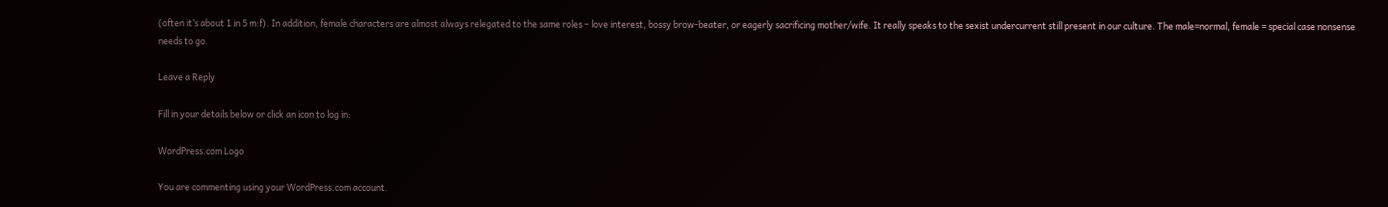(often it’s about 1 in 5 m:f). In addition, female characters are almost always relegated to the same roles – love interest, bossy brow-beater, or eagerly sacrificing mother/wife. It really speaks to the sexist undercurrent still present in our culture. The male=normal, female = special case nonsense needs to go.

Leave a Reply

Fill in your details below or click an icon to log in:

WordPress.com Logo

You are commenting using your WordPress.com account.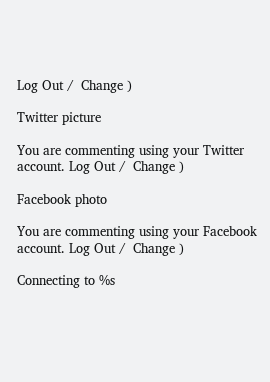Log Out /  Change )

Twitter picture

You are commenting using your Twitter account. Log Out /  Change )

Facebook photo

You are commenting using your Facebook account. Log Out /  Change )

Connecting to %s